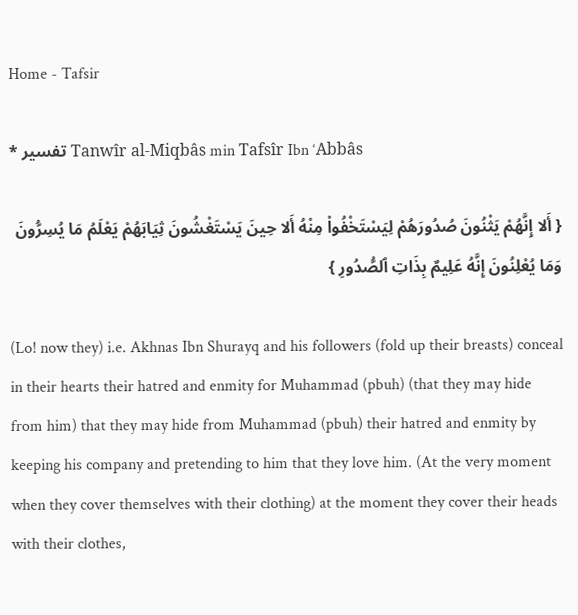Home - Tafsir

* تفسير Tanwîr al-Miqbâs min Tafsîr Ibn ‘Abbâs

{ أَلا إِنَّهُمْ يَثْنُونَ صُدُورَهُمْ لِيَسْتَخْفُواْ مِنْهُ أَلا حِينَ يَسْتَغْشُونَ ثِيَابَهُمْ يَعْلَمُ مَا يُسِرُّونَ وَمَا يُعْلِنُونَ إِنَّهُ عَلِيمٌ بِذَاتِ ٱلصُّدُورِ }

(Lo! now they) i.e. Akhnas Ibn Shurayq and his followers (fold up their breasts) conceal in their hearts their hatred and enmity for Muhammad (pbuh) (that they may hide from him) that they may hide from Muhammad (pbuh) their hatred and enmity by keeping his company and pretending to him that they love him. (At the very moment when they cover themselves with their clothing) at the moment they cover their heads with their clothes,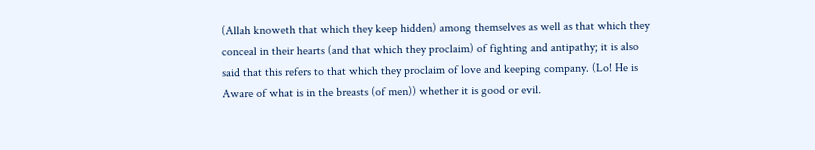(Allah knoweth that which they keep hidden) among themselves as well as that which they conceal in their hearts (and that which they proclaim) of fighting and antipathy; it is also said that this refers to that which they proclaim of love and keeping company. (Lo! He is Aware of what is in the breasts (of men)) whether it is good or evil.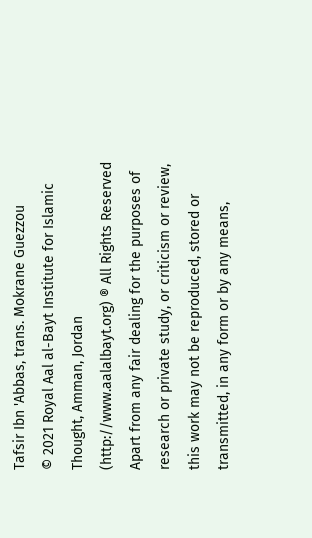Tafsir Ibn 'Abbas, trans. Mokrane Guezzou
© 2021 Royal Aal al-Bayt Institute for Islamic Thought, Amman, Jordan (http://www.aalalbayt.org) ® All Rights Reserved
Apart from any fair dealing for the purposes of research or private study, or criticism or review, this work may not be reproduced, stored or transmitted, in any form or by any means,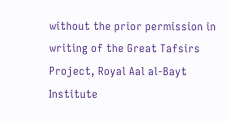without the prior permission in writing of the Great Tafsirs Project, Royal Aal al-Bayt Institute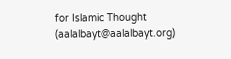for Islamic Thought (aalalbayt@aalalbayt.org)